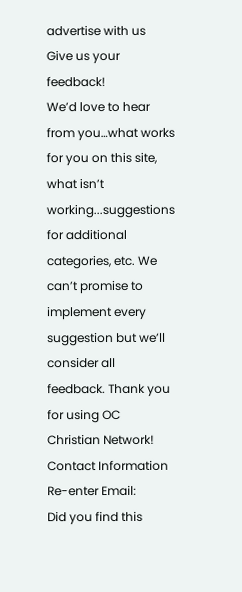advertise with us
Give us your feedback!
We’d love to hear from you…what works for you on this site, what isn’t working...suggestions for additional categories, etc. We can’t promise to implement every suggestion but we’ll consider all feedback. Thank you for using OC Christian Network!
Contact Information
Re-enter Email:
Did you find this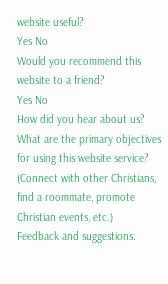website useful?
Yes No
Would you recommend this website to a friend?
Yes No
How did you hear about us?
What are the primary objectives for using this website service?
(Connect with other Christians, find a roommate, promote Christian events, etc.)
Feedback and suggestions: